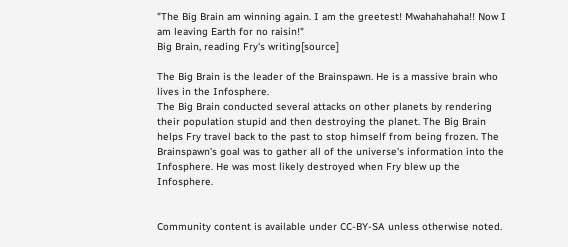"The Big Brain am winning again. I am the greetest! Mwahahahaha!! Now I am leaving Earth for no raisin!"
Big Brain, reading Fry's writing[source]

The Big Brain is the leader of the Brainspawn. He is a massive brain who lives in the Infosphere.
The Big Brain conducted several attacks on other planets by rendering their population stupid and then destroying the planet. The Big Brain helps Fry travel back to the past to stop himself from being frozen. The Brainspawn's goal was to gather all of the universe's information into the Infosphere. He was most likely destroyed when Fry blew up the Infosphere.


Community content is available under CC-BY-SA unless otherwise noted.